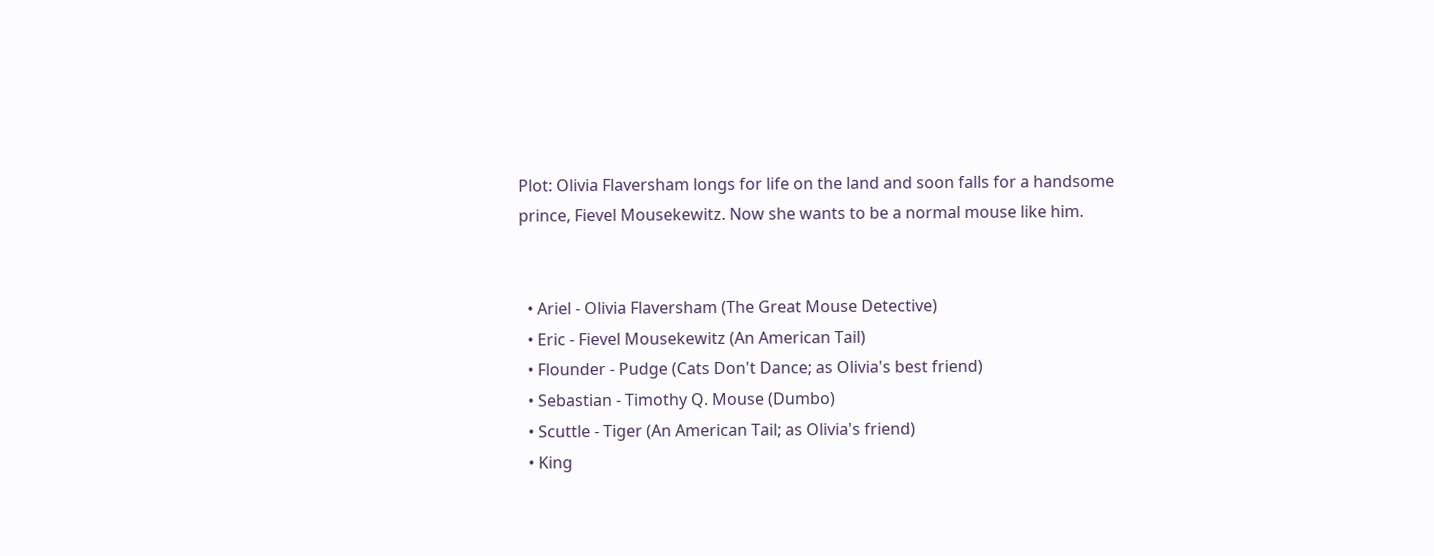Plot: Olivia Flaversham longs for life on the land and soon falls for a handsome prince, Fievel Mousekewitz. Now she wants to be a normal mouse like him.


  • Ariel - Olivia Flaversham (The Great Mouse Detective)
  • Eric - Fievel Mousekewitz (An American Tail)
  • Flounder - Pudge (Cats Don't Dance; as Olivia's best friend)
  • Sebastian - Timothy Q. Mouse (Dumbo)
  • Scuttle - Tiger (An American Tail; as Olivia's friend)
  • King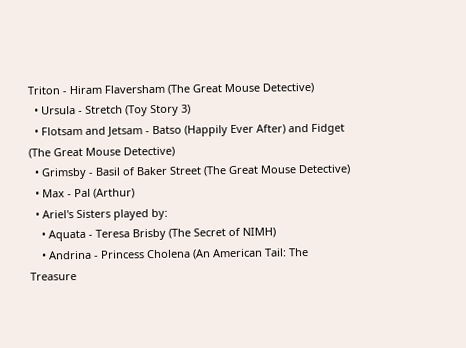Triton - Hiram Flaversham (The Great Mouse Detective)
  • Ursula - Stretch (Toy Story 3)
  • Flotsam and Jetsam - Batso (Happily Ever After) and Fidget (The Great Mouse Detective)
  • Grimsby - Basil of Baker Street (The Great Mouse Detective)
  • Max - Pal (Arthur)
  • Ariel's Sisters played by:
    • Aquata - Teresa Brisby (The Secret of NIMH)
    • Andrina - Princess Cholena (An American Tail: The Treasure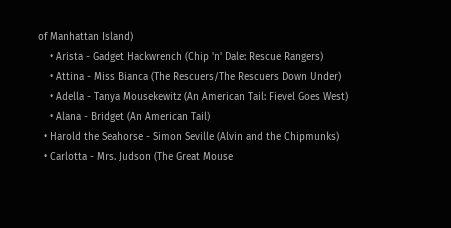of Manhattan Island)
    • Arista - Gadget Hackwrench (Chip 'n' Dale: Rescue Rangers)
    • Attina - Miss Bianca (The Rescuers/The Rescuers Down Under)
    • Adella - Tanya Mousekewitz (An American Tail: Fievel Goes West)
    • Alana - Bridget (An American Tail)
  • Harold the Seahorse - Simon Seville (Alvin and the Chipmunks)
  • Carlotta - Mrs. Judson (The Great Mouse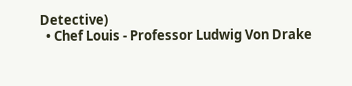Detective)
  • Chef Louis - Professor Ludwig Von Drake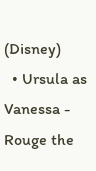(Disney)
  • Ursula as Vanessa - Rouge the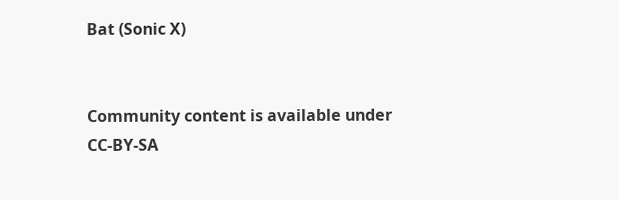Bat (Sonic X)


Community content is available under CC-BY-SA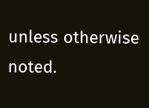unless otherwise noted.